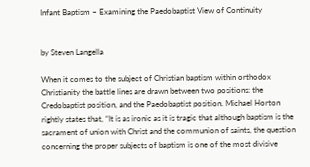Infant Baptism – Examining the Paedobaptist View of Continuity


by Steven Langella

When it comes to the subject of Christian baptism within orthodox Christianity the battle lines are drawn between two positions: the Credobaptist position, and the Paedobaptist position. Michael Horton rightly states that, “It is as ironic as it is tragic that although baptism is the sacrament of union with Christ and the communion of saints, the question concerning the proper subjects of baptism is one of the most divisive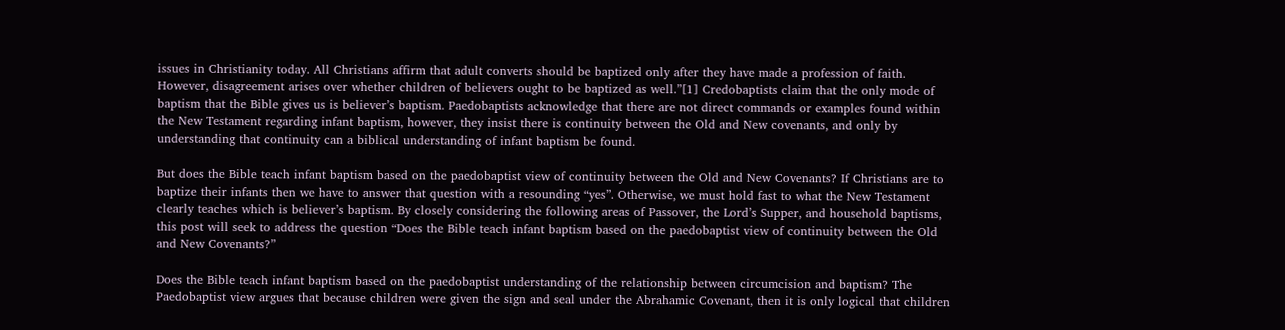issues in Christianity today. All Christians affirm that adult converts should be baptized only after they have made a profession of faith. However, disagreement arises over whether children of believers ought to be baptized as well.”[1] Credobaptists claim that the only mode of baptism that the Bible gives us is believer’s baptism. Paedobaptists acknowledge that there are not direct commands or examples found within the New Testament regarding infant baptism, however, they insist there is continuity between the Old and New covenants, and only by understanding that continuity can a biblical understanding of infant baptism be found.

But does the Bible teach infant baptism based on the paedobaptist view of continuity between the Old and New Covenants? If Christians are to baptize their infants then we have to answer that question with a resounding “yes”. Otherwise, we must hold fast to what the New Testament clearly teaches which is believer’s baptism. By closely considering the following areas of Passover, the Lord’s Supper, and household baptisms, this post will seek to address the question “Does the Bible teach infant baptism based on the paedobaptist view of continuity between the Old and New Covenants?”

Does the Bible teach infant baptism based on the paedobaptist understanding of the relationship between circumcision and baptism? The Paedobaptist view argues that because children were given the sign and seal under the Abrahamic Covenant, then it is only logical that children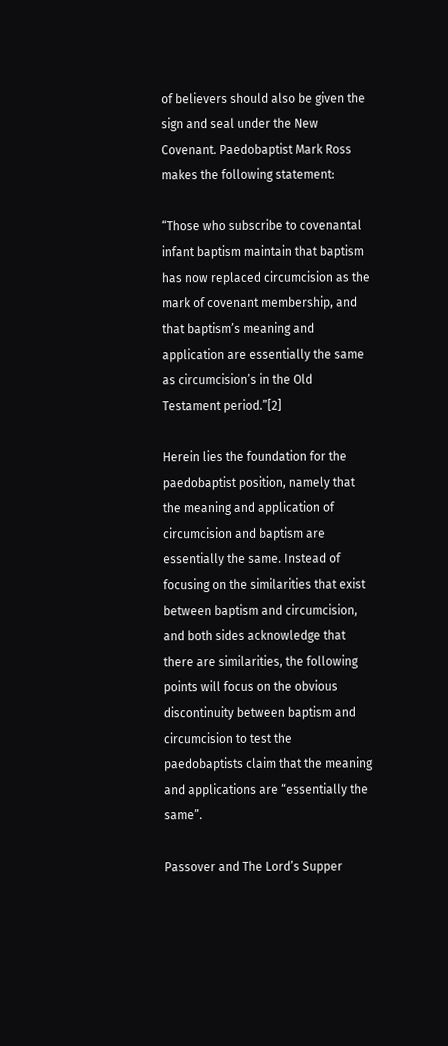of believers should also be given the sign and seal under the New Covenant. Paedobaptist Mark Ross makes the following statement:

“Those who subscribe to covenantal infant baptism maintain that baptism has now replaced circumcision as the mark of covenant membership, and that baptism’s meaning and application are essentially the same as circumcision’s in the Old Testament period.”[2]

Herein lies the foundation for the paedobaptist position, namely that the meaning and application of circumcision and baptism are essentially the same. Instead of focusing on the similarities that exist between baptism and circumcision, and both sides acknowledge that there are similarities, the following points will focus on the obvious discontinuity between baptism and circumcision to test the paedobaptists claim that the meaning and applications are “essentially the same”.

Passover and The Lord’s Supper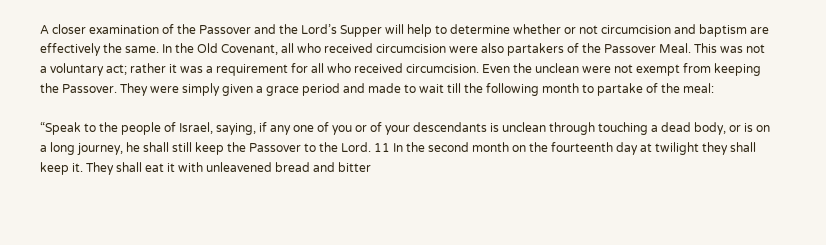A closer examination of the Passover and the Lord’s Supper will help to determine whether or not circumcision and baptism are effectively the same. In the Old Covenant, all who received circumcision were also partakers of the Passover Meal. This was not a voluntary act; rather it was a requirement for all who received circumcision. Even the unclean were not exempt from keeping the Passover. They were simply given a grace period and made to wait till the following month to partake of the meal:

“Speak to the people of Israel, saying, if any one of you or of your descendants is unclean through touching a dead body, or is on a long journey, he shall still keep the Passover to the Lord. 11 In the second month on the fourteenth day at twilight they shall keep it. They shall eat it with unleavened bread and bitter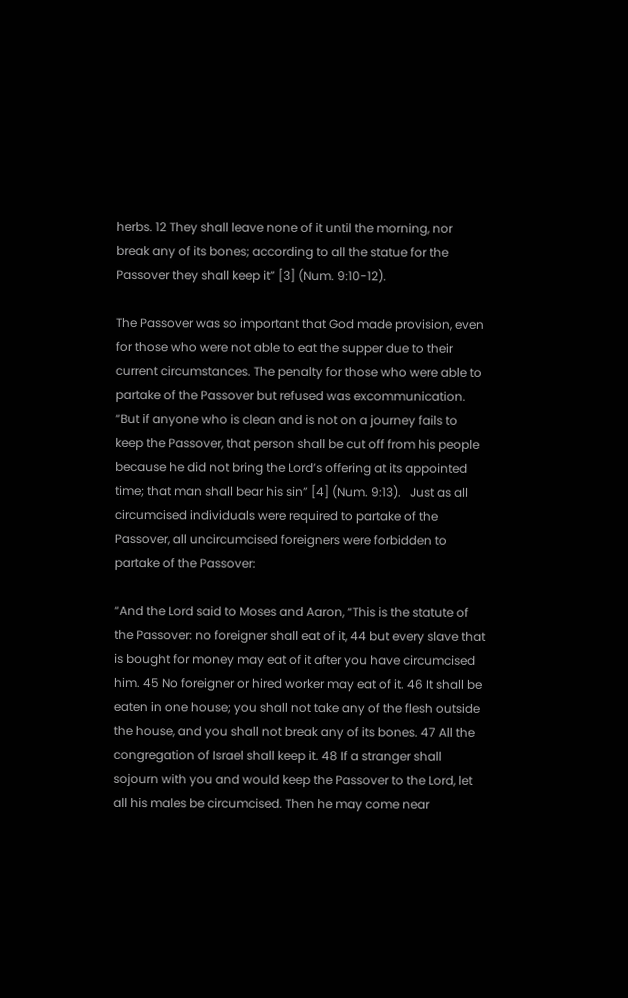herbs. 12 They shall leave none of it until the morning, nor break any of its bones; according to all the statue for the Passover they shall keep it” [3] (Num. 9:10-12).

The Passover was so important that God made provision, even for those who were not able to eat the supper due to their current circumstances. The penalty for those who were able to partake of the Passover but refused was excommunication. “But if anyone who is clean and is not on a journey fails to keep the Passover, that person shall be cut off from his people because he did not bring the Lord’s offering at its appointed time; that man shall bear his sin” [4] (Num. 9:13).   Just as all circumcised individuals were required to partake of the Passover, all uncircumcised foreigners were forbidden to partake of the Passover:

“And the Lord said to Moses and Aaron, “This is the statute of the Passover: no foreigner shall eat of it, 44 but every slave that is bought for money may eat of it after you have circumcised him. 45 No foreigner or hired worker may eat of it. 46 It shall be eaten in one house; you shall not take any of the flesh outside the house, and you shall not break any of its bones. 47 All the congregation of Israel shall keep it. 48 If a stranger shall sojourn with you and would keep the Passover to the Lord, let all his males be circumcised. Then he may come near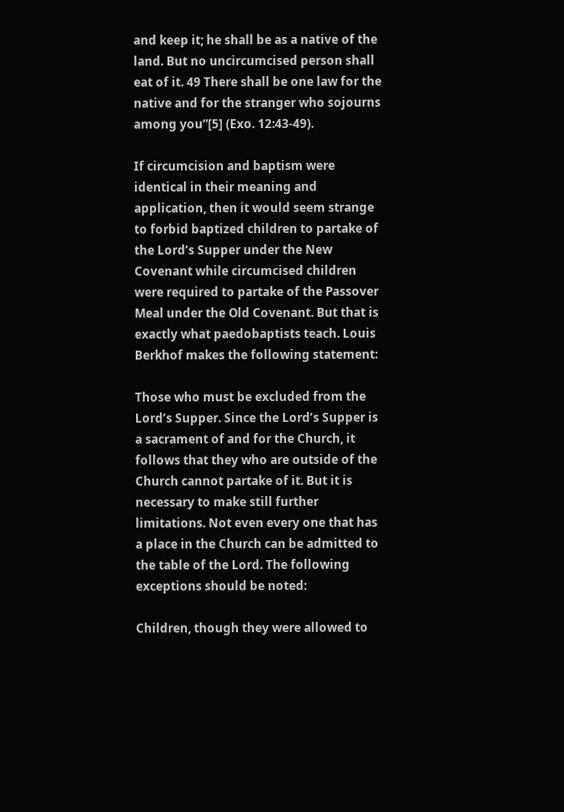and keep it; he shall be as a native of the land. But no uncircumcised person shall eat of it. 49 There shall be one law for the native and for the stranger who sojourns among you”[5] (Exo. 12:43-49).

If circumcision and baptism were identical in their meaning and application, then it would seem strange to forbid baptized children to partake of the Lord’s Supper under the New Covenant while circumcised children were required to partake of the Passover Meal under the Old Covenant. But that is exactly what paedobaptists teach. Louis Berkhof makes the following statement:

Those who must be excluded from the Lord’s Supper. Since the Lord’s Supper is a sacrament of and for the Church, it follows that they who are outside of the Church cannot partake of it. But it is necessary to make still further limitations. Not even every one that has a place in the Church can be admitted to the table of the Lord. The following exceptions should be noted:

Children, though they were allowed to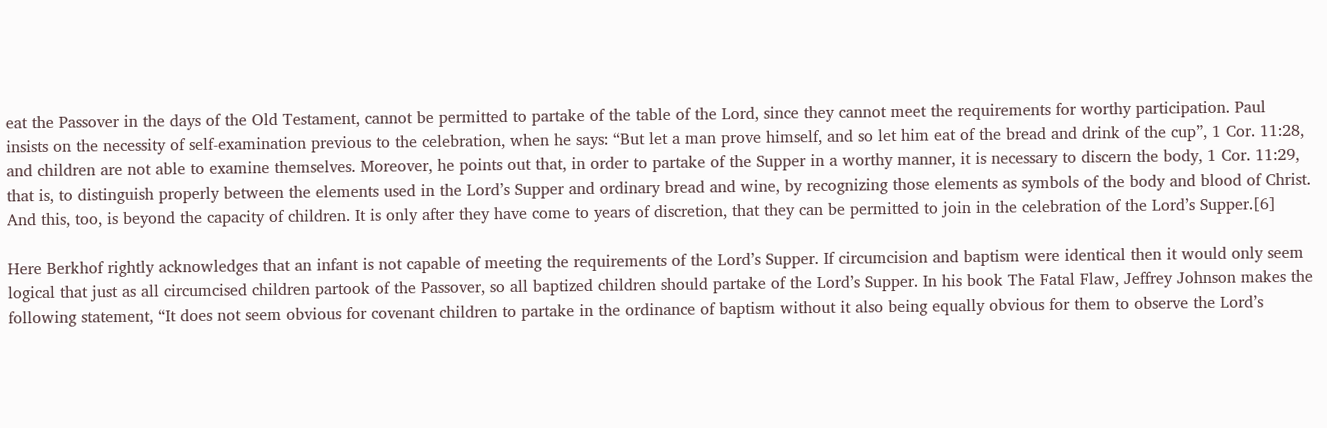eat the Passover in the days of the Old Testament, cannot be permitted to partake of the table of the Lord, since they cannot meet the requirements for worthy participation. Paul insists on the necessity of self-examination previous to the celebration, when he says: “But let a man prove himself, and so let him eat of the bread and drink of the cup”, 1 Cor. 11:28, and children are not able to examine themselves. Moreover, he points out that, in order to partake of the Supper in a worthy manner, it is necessary to discern the body, 1 Cor. 11:29, that is, to distinguish properly between the elements used in the Lord’s Supper and ordinary bread and wine, by recognizing those elements as symbols of the body and blood of Christ. And this, too, is beyond the capacity of children. It is only after they have come to years of discretion, that they can be permitted to join in the celebration of the Lord’s Supper.[6]

Here Berkhof rightly acknowledges that an infant is not capable of meeting the requirements of the Lord’s Supper. If circumcision and baptism were identical then it would only seem logical that just as all circumcised children partook of the Passover, so all baptized children should partake of the Lord’s Supper. In his book The Fatal Flaw, Jeffrey Johnson makes the following statement, “It does not seem obvious for covenant children to partake in the ordinance of baptism without it also being equally obvious for them to observe the Lord’s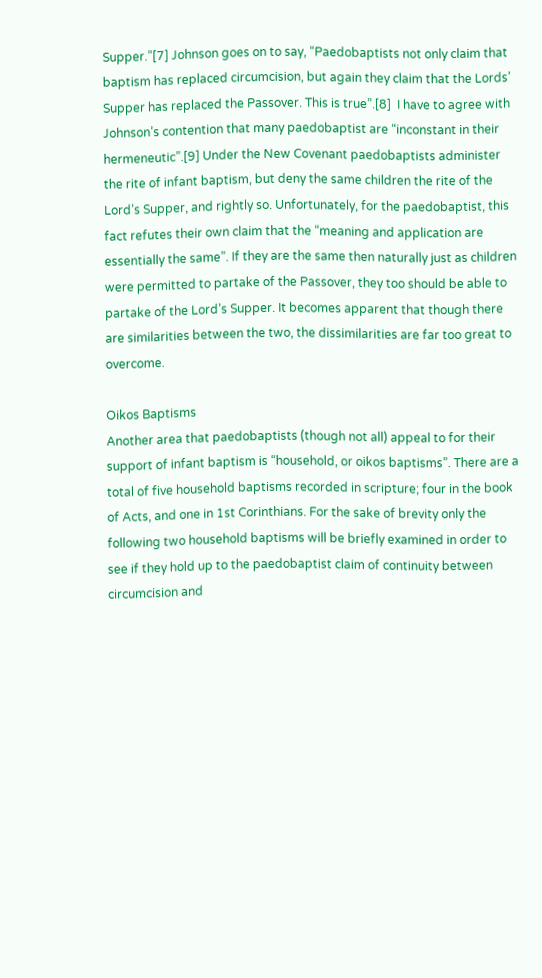Supper.”[7] Johnson goes on to say, “Paedobaptists not only claim that baptism has replaced circumcision, but again they claim that the Lords’ Supper has replaced the Passover. This is true”.[8]  I have to agree with Johnson’s contention that many paedobaptist are “inconstant in their hermeneutic”.[9] Under the New Covenant paedobaptists administer the rite of infant baptism, but deny the same children the rite of the Lord’s Supper, and rightly so. Unfortunately, for the paedobaptist, this fact refutes their own claim that the “meaning and application are essentially the same”. If they are the same then naturally just as children were permitted to partake of the Passover, they too should be able to partake of the Lord’s Supper. It becomes apparent that though there are similarities between the two, the dissimilarities are far too great to overcome.

Oikos Baptisms
Another area that paedobaptists (though not all) appeal to for their support of infant baptism is “household, or oikos baptisms”. There are a total of five household baptisms recorded in scripture; four in the book of Acts, and one in 1st Corinthians. For the sake of brevity only the following two household baptisms will be briefly examined in order to see if they hold up to the paedobaptist claim of continuity between circumcision and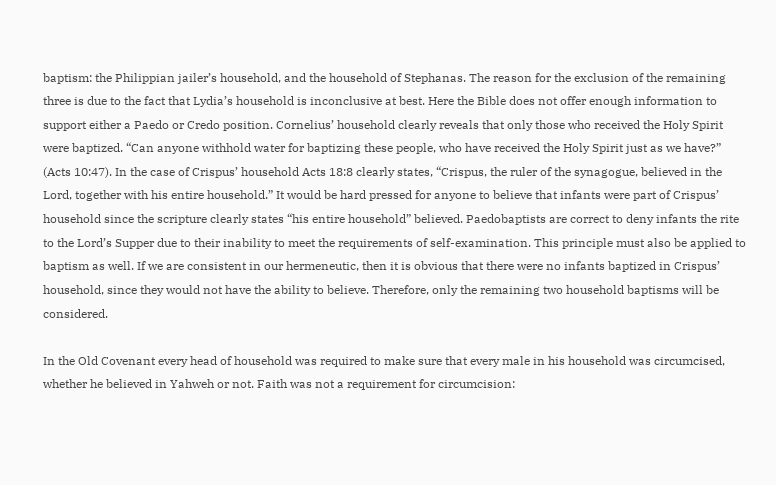baptism: the Philippian jailer’s household, and the household of Stephanas. The reason for the exclusion of the remaining three is due to the fact that Lydia’s household is inconclusive at best. Here the Bible does not offer enough information to support either a Paedo or Credo position. Cornelius’ household clearly reveals that only those who received the Holy Spirit were baptized. “Can anyone withhold water for baptizing these people, who have received the Holy Spirit just as we have?” (Acts 10:47). In the case of Crispus’ household Acts 18:8 clearly states, “Crispus, the ruler of the synagogue, believed in the Lord, together with his entire household.” It would be hard pressed for anyone to believe that infants were part of Crispus’ household since the scripture clearly states “his entire household” believed. Paedobaptists are correct to deny infants the rite to the Lord’s Supper due to their inability to meet the requirements of self-examination. This principle must also be applied to baptism as well. If we are consistent in our hermeneutic, then it is obvious that there were no infants baptized in Crispus’ household, since they would not have the ability to believe. Therefore, only the remaining two household baptisms will be considered.

In the Old Covenant every head of household was required to make sure that every male in his household was circumcised, whether he believed in Yahweh or not. Faith was not a requirement for circumcision: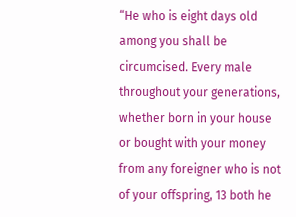“He who is eight days old among you shall be circumcised. Every male throughout your generations, whether born in your house or bought with your money from any foreigner who is not of your offspring, 13 both he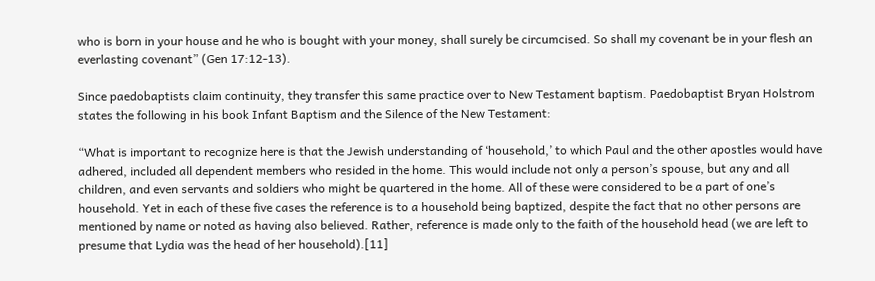who is born in your house and he who is bought with your money, shall surely be circumcised. So shall my covenant be in your flesh an everlasting covenant” (Gen 17:12-13).

Since paedobaptists claim continuity, they transfer this same practice over to New Testament baptism. Paedobaptist Bryan Holstrom states the following in his book Infant Baptism and the Silence of the New Testament:

“What is important to recognize here is that the Jewish understanding of ‘household,’ to which Paul and the other apostles would have adhered, included all dependent members who resided in the home. This would include not only a person’s spouse, but any and all children, and even servants and soldiers who might be quartered in the home. All of these were considered to be a part of one’s household. Yet in each of these five cases the reference is to a household being baptized, despite the fact that no other persons are mentioned by name or noted as having also believed. Rather, reference is made only to the faith of the household head (we are left to presume that Lydia was the head of her household).[11]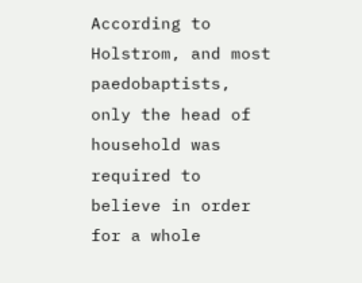According to Holstrom, and most paedobaptists, only the head of household was required to believe in order for a whole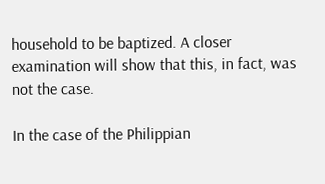household to be baptized. A closer examination will show that this, in fact, was not the case.

In the case of the Philippian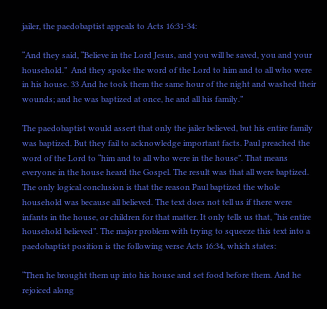jailer, the paedobaptist appeals to Acts 16:31-34:

“And they said, “Believe in the Lord Jesus, and you will be saved, you and your household.”  And they spoke the word of the Lord to him and to all who were in his house. 33 And he took them the same hour of the night and washed their wounds; and he was baptized at once, he and all his family.”

The paedobaptist would assert that only the jailer believed, but his entire family was baptized. But they fail to acknowledge important facts. Paul preached the word of the Lord to “him and to all who were in the house”. That means everyone in the house heard the Gospel. The result was that all were baptized. The only logical conclusion is that the reason Paul baptized the whole household was because all believed. The text does not tell us if there were infants in the house, or children for that matter. It only tells us that, “his entire household believed”. The major problem with trying to squeeze this text into a paedobaptist position is the following verse Acts 16:34, which states:

“Then he brought them up into his house and set food before them. And he rejoiced along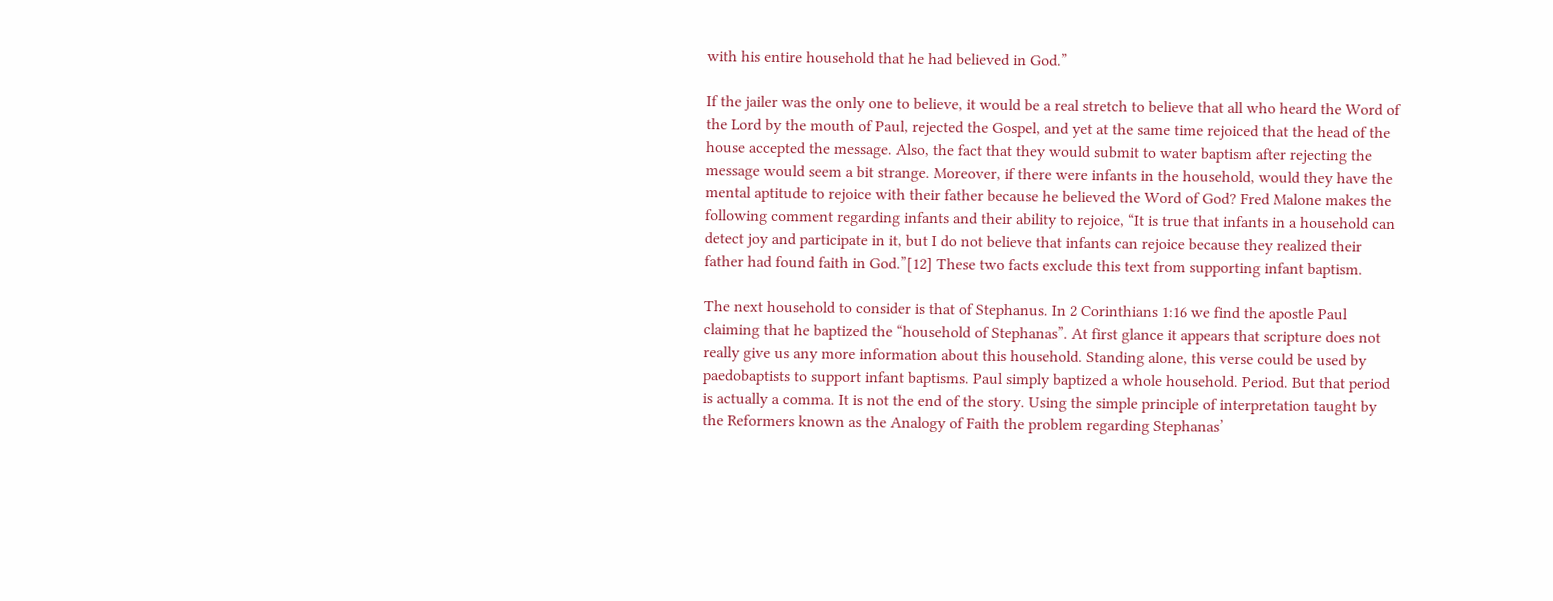with his entire household that he had believed in God.”

If the jailer was the only one to believe, it would be a real stretch to believe that all who heard the Word of the Lord by the mouth of Paul, rejected the Gospel, and yet at the same time rejoiced that the head of the house accepted the message. Also, the fact that they would submit to water baptism after rejecting the message would seem a bit strange. Moreover, if there were infants in the household, would they have the mental aptitude to rejoice with their father because he believed the Word of God? Fred Malone makes the following comment regarding infants and their ability to rejoice, “It is true that infants in a household can detect joy and participate in it, but I do not believe that infants can rejoice because they realized their father had found faith in God.”[12] These two facts exclude this text from supporting infant baptism.

The next household to consider is that of Stephanus. In 2 Corinthians 1:16 we find the apostle Paul claiming that he baptized the “household of Stephanas”. At first glance it appears that scripture does not really give us any more information about this household. Standing alone, this verse could be used by paedobaptists to support infant baptisms. Paul simply baptized a whole household. Period. But that period is actually a comma. It is not the end of the story. Using the simple principle of interpretation taught by the Reformers known as the Analogy of Faith the problem regarding Stephanas’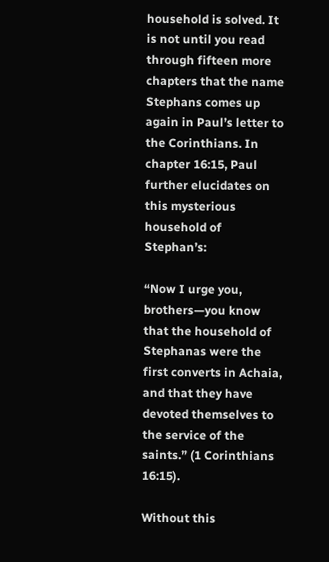household is solved. It is not until you read through fifteen more chapters that the name Stephans comes up again in Paul’s letter to the Corinthians. In chapter 16:15, Paul further elucidates on this mysterious household of Stephan’s:

“Now I urge you, brothers—you know that the household of Stephanas were the first converts in Achaia, and that they have devoted themselves to the service of the saints.” (1 Corinthians 16:15).

Without this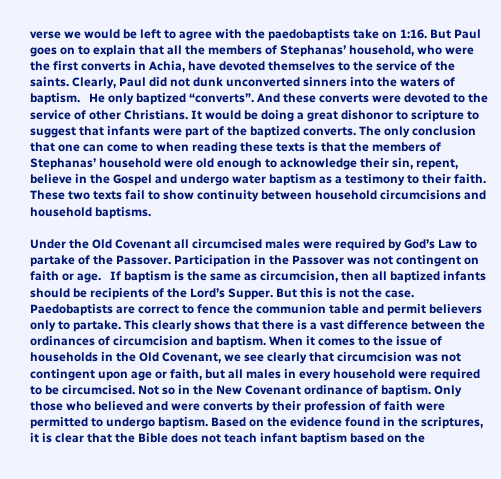verse we would be left to agree with the paedobaptists take on 1:16. But Paul goes on to explain that all the members of Stephanas’ household, who were the first converts in Achia, have devoted themselves to the service of the saints. Clearly, Paul did not dunk unconverted sinners into the waters of baptism.   He only baptized “converts”. And these converts were devoted to the service of other Christians. It would be doing a great dishonor to scripture to suggest that infants were part of the baptized converts. The only conclusion that one can come to when reading these texts is that the members of Stephanas’ household were old enough to acknowledge their sin, repent, believe in the Gospel and undergo water baptism as a testimony to their faith. These two texts fail to show continuity between household circumcisions and household baptisms.

Under the Old Covenant all circumcised males were required by God’s Law to partake of the Passover. Participation in the Passover was not contingent on faith or age.   If baptism is the same as circumcision, then all baptized infants should be recipients of the Lord’s Supper. But this is not the case. Paedobaptists are correct to fence the communion table and permit believers only to partake. This clearly shows that there is a vast difference between the ordinances of circumcision and baptism. When it comes to the issue of households in the Old Covenant, we see clearly that circumcision was not contingent upon age or faith, but all males in every household were required to be circumcised. Not so in the New Covenant ordinance of baptism. Only those who believed and were converts by their profession of faith were permitted to undergo baptism. Based on the evidence found in the scriptures, it is clear that the Bible does not teach infant baptism based on the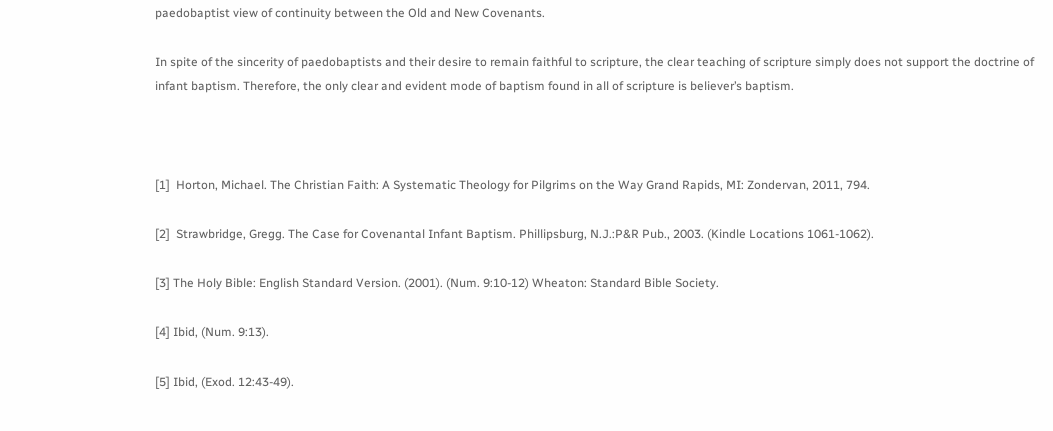paedobaptist view of continuity between the Old and New Covenants.

In spite of the sincerity of paedobaptists and their desire to remain faithful to scripture, the clear teaching of scripture simply does not support the doctrine of infant baptism. Therefore, the only clear and evident mode of baptism found in all of scripture is believer’s baptism.



[1]  Horton, Michael. The Christian Faith: A Systematic Theology for Pilgrims on the Way Grand Rapids, MI: Zondervan, 2011, 794.

[2]  Strawbridge, Gregg. The Case for Covenantal Infant Baptism. Phillipsburg, N.J.:P&R Pub., 2003. (Kindle Locations 1061-1062).

[3] The Holy Bible: English Standard Version. (2001). (Num. 9:10-12) Wheaton: Standard Bible Society.

[4] Ibid, (Num. 9:13).

[5] Ibid, (Exod. 12:43-49).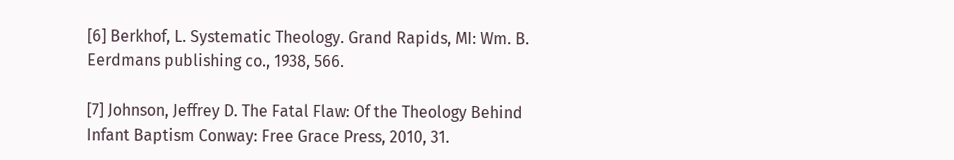[6] Berkhof, L. Systematic Theology. Grand Rapids, MI: Wm. B. Eerdmans publishing co., 1938, 566.

[7] Johnson, Jeffrey D. The Fatal Flaw: Of the Theology Behind Infant Baptism Conway: Free Grace Press, 2010, 31.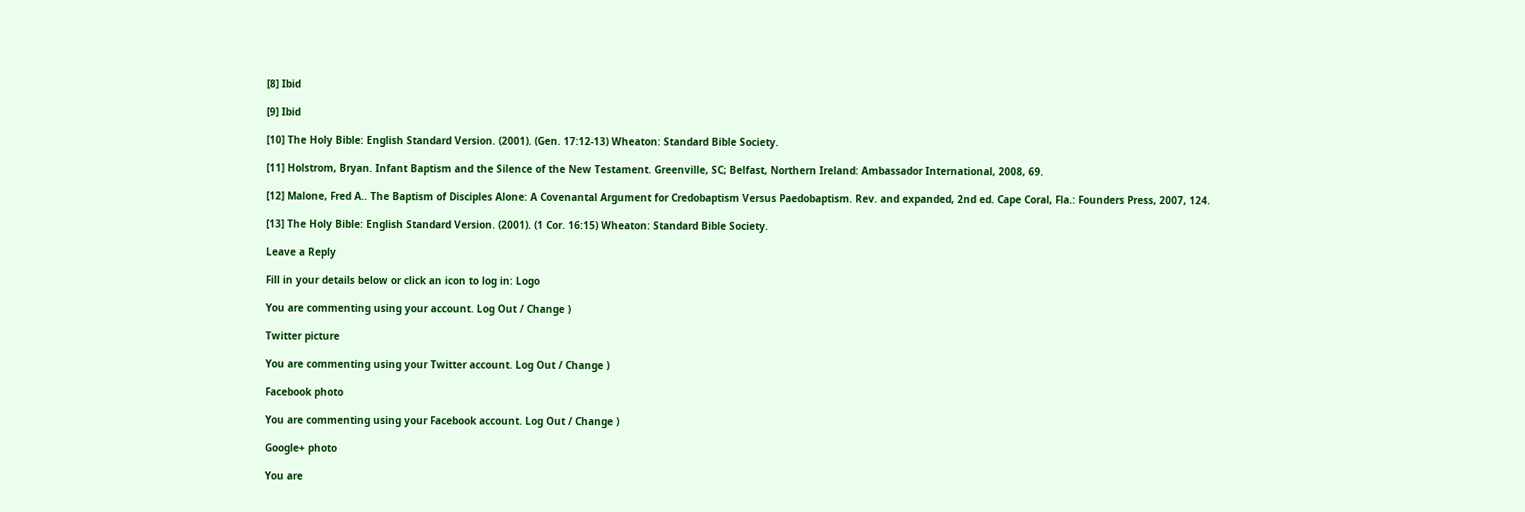[8] Ibid

[9] Ibid

[10] The Holy Bible: English Standard Version. (2001). (Gen. 17:12-13) Wheaton: Standard Bible Society.

[11] Holstrom, Bryan. Infant Baptism and the Silence of the New Testament. Greenville, SC; Belfast, Northern Ireland: Ambassador International, 2008, 69.

[12] Malone, Fred A.. The Baptism of Disciples Alone: A Covenantal Argument for Credobaptism Versus Paedobaptism. Rev. and expanded, 2nd ed. Cape Coral, Fla.: Founders Press, 2007, 124.

[13] The Holy Bible: English Standard Version. (2001). (1 Cor. 16:15) Wheaton: Standard Bible Society.

Leave a Reply

Fill in your details below or click an icon to log in: Logo

You are commenting using your account. Log Out / Change )

Twitter picture

You are commenting using your Twitter account. Log Out / Change )

Facebook photo

You are commenting using your Facebook account. Log Out / Change )

Google+ photo

You are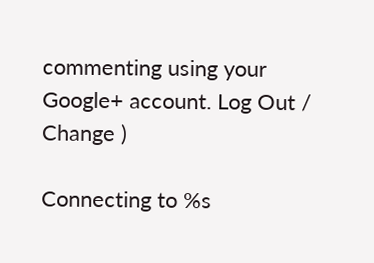commenting using your Google+ account. Log Out / Change )

Connecting to %s